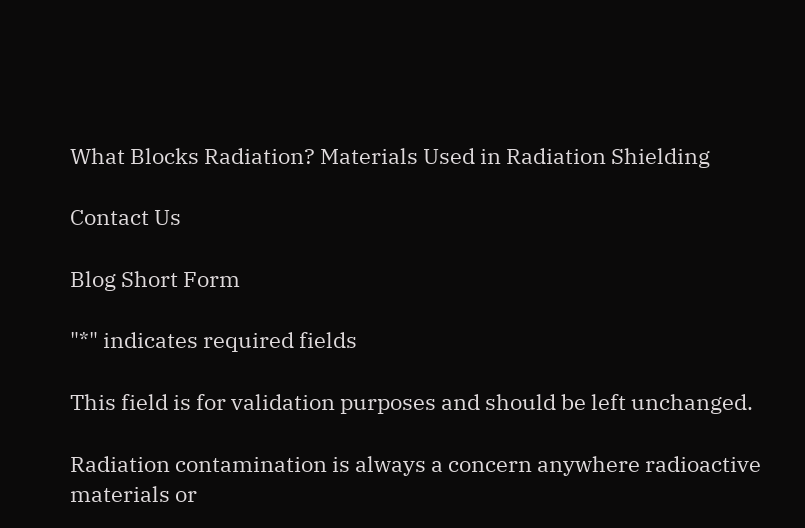What Blocks Radiation? Materials Used in Radiation Shielding

Contact Us

Blog Short Form

"*" indicates required fields

This field is for validation purposes and should be left unchanged.

Radiation contamination is always a concern anywhere radioactive materials or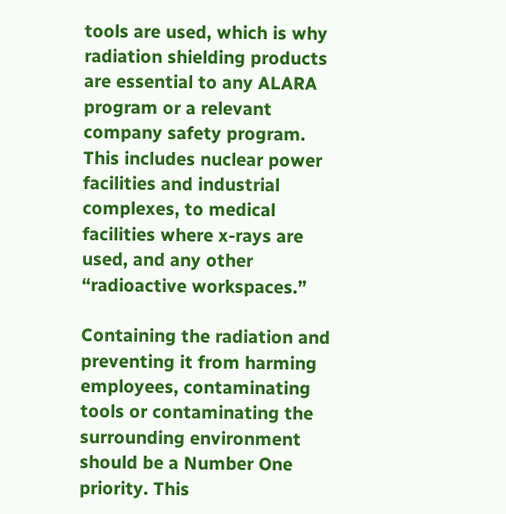tools are used, which is why radiation shielding products are essential to any ALARA program or a relevant company safety program. This includes nuclear power facilities and industrial complexes, to medical facilities where x-rays are used, and any other “radioactive workspaces.”

Containing the radiation and preventing it from harming employees, contaminating tools or contaminating the surrounding environment should be a Number One priority. This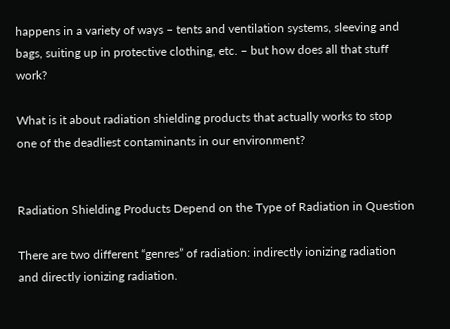happens in a variety of ways – tents and ventilation systems, sleeving and bags, suiting up in protective clothing, etc. – but how does all that stuff work?

What is it about radiation shielding products that actually works to stop one of the deadliest contaminants in our environment?


Radiation Shielding Products Depend on the Type of Radiation in Question

There are two different “genres” of radiation: indirectly ionizing radiation and directly ionizing radiation.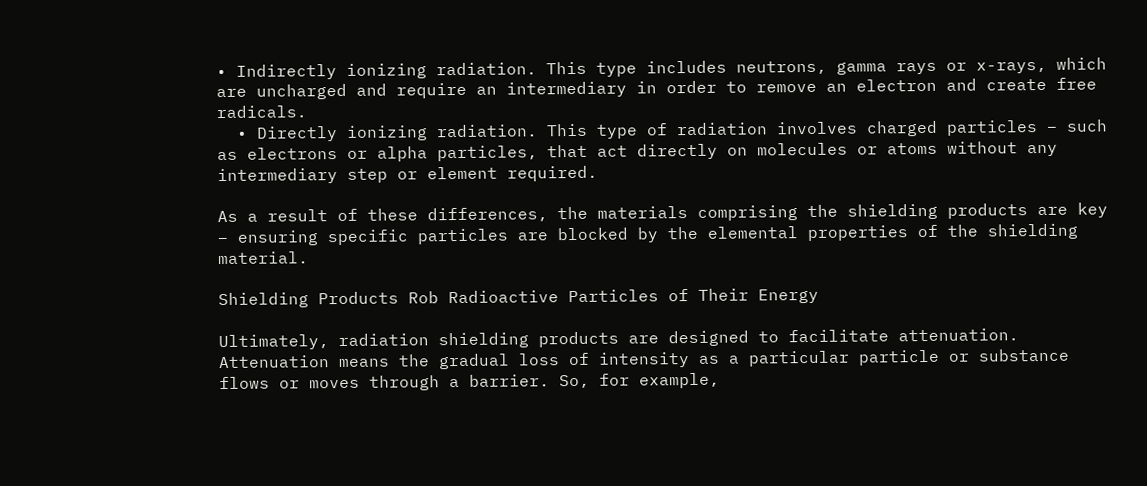• Indirectly ionizing radiation. This type includes neutrons, gamma rays or x-rays, which are uncharged and require an intermediary in order to remove an electron and create free radicals.
  • Directly ionizing radiation. This type of radiation involves charged particles – such as electrons or alpha particles, that act directly on molecules or atoms without any intermediary step or element required.

As a result of these differences, the materials comprising the shielding products are key – ensuring specific particles are blocked by the elemental properties of the shielding material.

Shielding Products Rob Radioactive Particles of Their Energy

Ultimately, radiation shielding products are designed to facilitate attenuation. Attenuation means the gradual loss of intensity as a particular particle or substance flows or moves through a barrier. So, for example,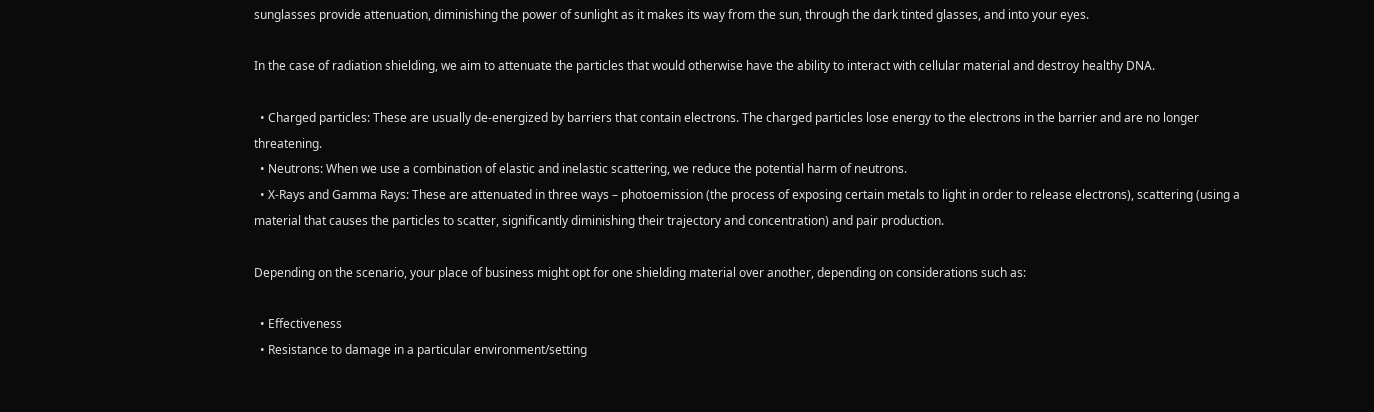sunglasses provide attenuation, diminishing the power of sunlight as it makes its way from the sun, through the dark tinted glasses, and into your eyes.

In the case of radiation shielding, we aim to attenuate the particles that would otherwise have the ability to interact with cellular material and destroy healthy DNA.

  • Charged particles: These are usually de-energized by barriers that contain electrons. The charged particles lose energy to the electrons in the barrier and are no longer threatening.
  • Neutrons: When we use a combination of elastic and inelastic scattering, we reduce the potential harm of neutrons.
  • X-Rays and Gamma Rays: These are attenuated in three ways – photoemission (the process of exposing certain metals to light in order to release electrons), scattering (using a material that causes the particles to scatter, significantly diminishing their trajectory and concentration) and pair production.

Depending on the scenario, your place of business might opt for one shielding material over another, depending on considerations such as:

  • Effectiveness
  • Resistance to damage in a particular environment/setting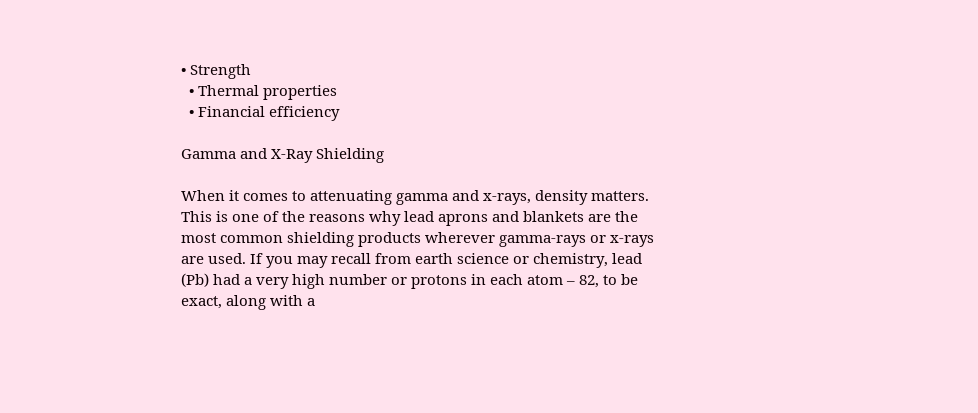• Strength
  • Thermal properties
  • Financial efficiency

Gamma and X-Ray Shielding

When it comes to attenuating gamma and x-rays, density matters. This is one of the reasons why lead aprons and blankets are the most common shielding products wherever gamma-rays or x-rays are used. If you may recall from earth science or chemistry, lead (Pb) had a very high number or protons in each atom – 82, to be exact, along with a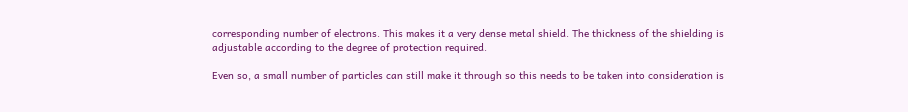corresponding number of electrons. This makes it a very dense metal shield. The thickness of the shielding is adjustable according to the degree of protection required.

Even so, a small number of particles can still make it through so this needs to be taken into consideration is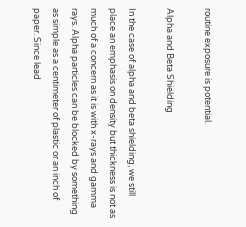routine exposure is potential.

Alpha and Beta Shielding

In the case of alpha and beta shielding, we still place an emphasis on density but thickness is not as much of a concern as it is with x-rays and gamma rays. Alpha particles can be blocked by something as simple as a centimeter of plastic or an inch of paper. Since lead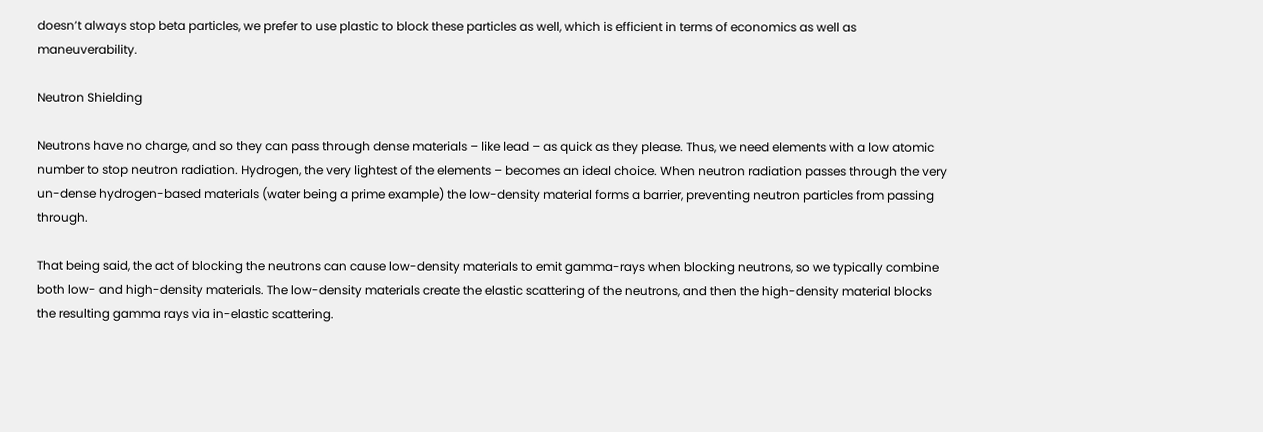doesn’t always stop beta particles, we prefer to use plastic to block these particles as well, which is efficient in terms of economics as well as maneuverability.

Neutron Shielding

Neutrons have no charge, and so they can pass through dense materials – like lead – as quick as they please. Thus, we need elements with a low atomic number to stop neutron radiation. Hydrogen, the very lightest of the elements – becomes an ideal choice. When neutron radiation passes through the very un-dense hydrogen-based materials (water being a prime example) the low-density material forms a barrier, preventing neutron particles from passing through.

That being said, the act of blocking the neutrons can cause low-density materials to emit gamma-rays when blocking neutrons, so we typically combine both low- and high-density materials. The low-density materials create the elastic scattering of the neutrons, and then the high-density material blocks the resulting gamma rays via in-elastic scattering.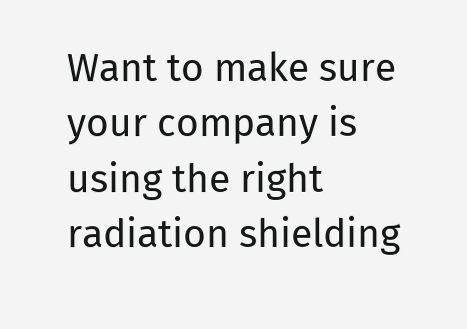Want to make sure your company is using the right radiation shielding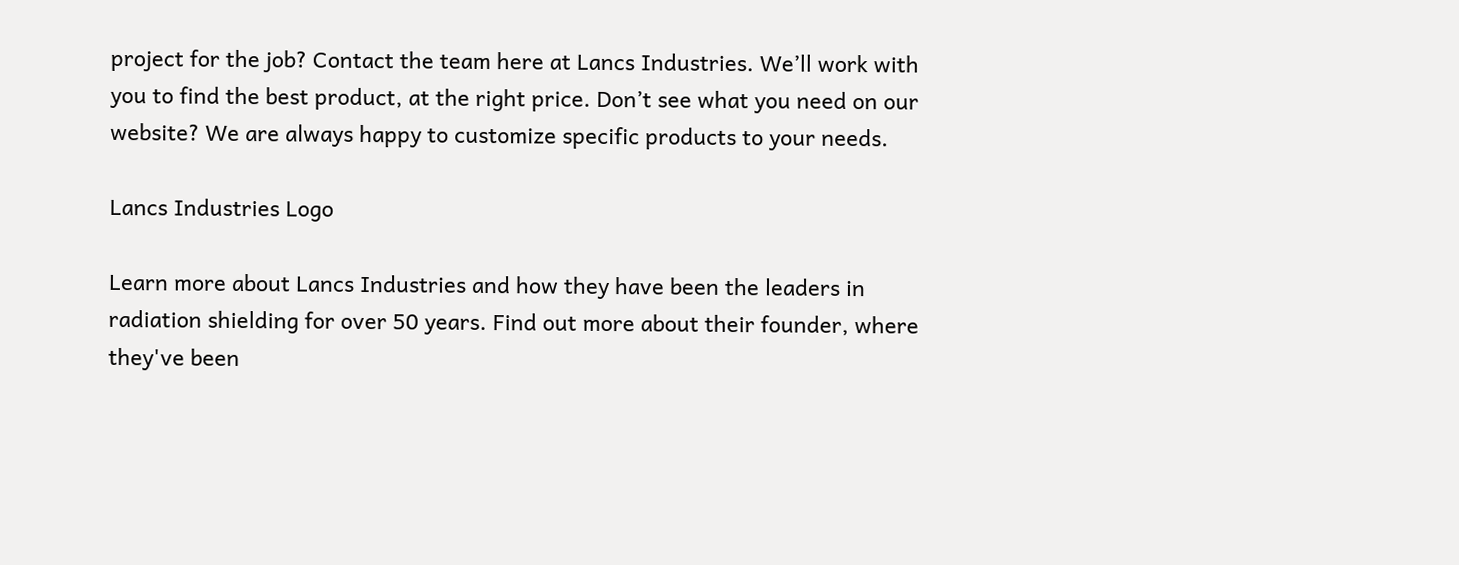project for the job? Contact the team here at Lancs Industries. We’ll work with you to find the best product, at the right price. Don’t see what you need on our website? We are always happy to customize specific products to your needs.

Lancs Industries Logo

Learn more about Lancs Industries and how they have been the leaders in radiation shielding for over 50 years. Find out more about their founder, where they've been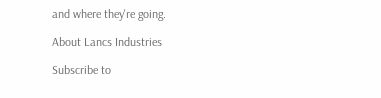and where they're going.

About Lancs Industries

Subscribe to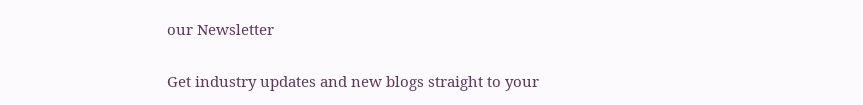our Newsletter

Get industry updates and new blogs straight to your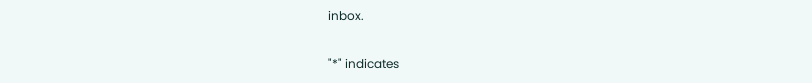inbox.

"*" indicates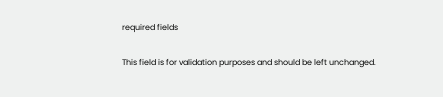required fields

This field is for validation purposes and should be left unchanged.